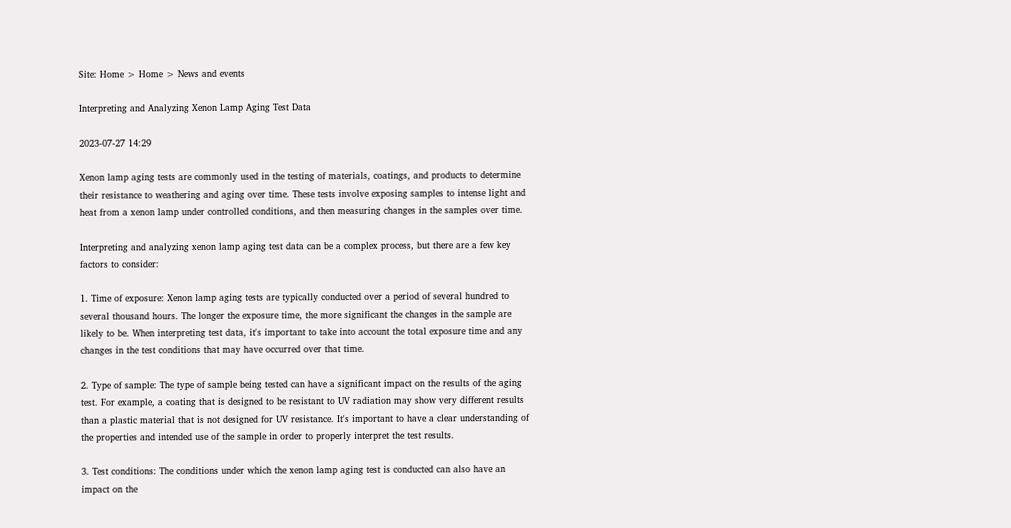Site: Home > Home > News and events

Interpreting and Analyzing Xenon Lamp Aging Test Data

2023-07-27 14:29

Xenon lamp aging tests are commonly used in the testing of materials, coatings, and products to determine their resistance to weathering and aging over time. These tests involve exposing samples to intense light and heat from a xenon lamp under controlled conditions, and then measuring changes in the samples over time.

Interpreting and analyzing xenon lamp aging test data can be a complex process, but there are a few key factors to consider:

1. Time of exposure: Xenon lamp aging tests are typically conducted over a period of several hundred to several thousand hours. The longer the exposure time, the more significant the changes in the sample are likely to be. When interpreting test data, it's important to take into account the total exposure time and any changes in the test conditions that may have occurred over that time.

2. Type of sample: The type of sample being tested can have a significant impact on the results of the aging test. For example, a coating that is designed to be resistant to UV radiation may show very different results than a plastic material that is not designed for UV resistance. It's important to have a clear understanding of the properties and intended use of the sample in order to properly interpret the test results.

3. Test conditions: The conditions under which the xenon lamp aging test is conducted can also have an impact on the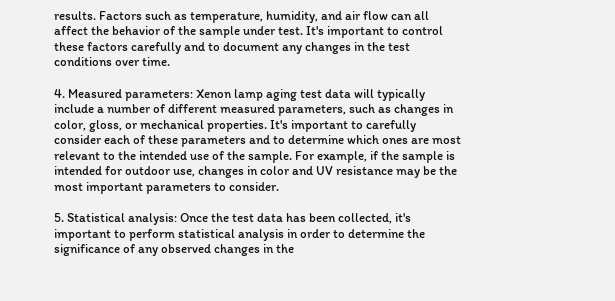results. Factors such as temperature, humidity, and air flow can all affect the behavior of the sample under test. It's important to control these factors carefully and to document any changes in the test conditions over time.

4. Measured parameters: Xenon lamp aging test data will typically include a number of different measured parameters, such as changes in color, gloss, or mechanical properties. It's important to carefully consider each of these parameters and to determine which ones are most relevant to the intended use of the sample. For example, if the sample is intended for outdoor use, changes in color and UV resistance may be the most important parameters to consider.

5. Statistical analysis: Once the test data has been collected, it's important to perform statistical analysis in order to determine the significance of any observed changes in the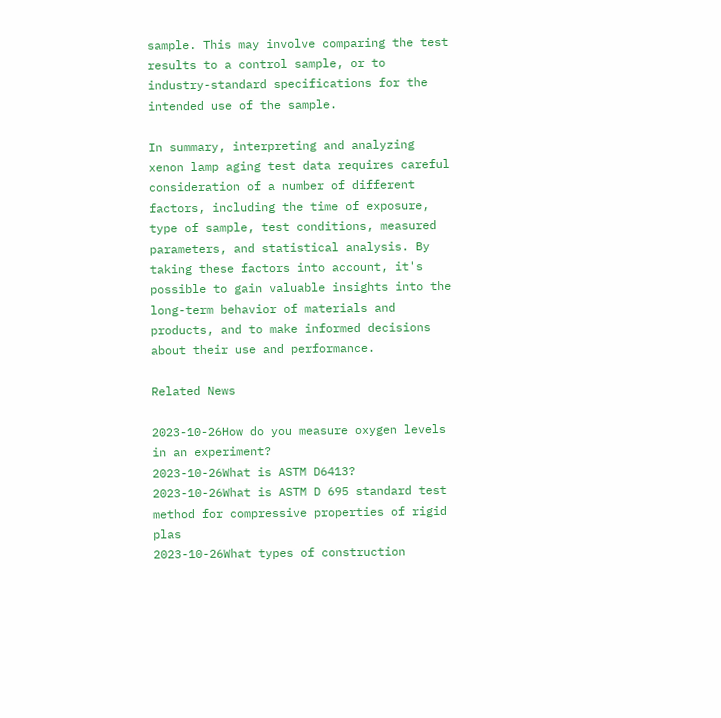sample. This may involve comparing the test results to a control sample, or to industry-standard specifications for the intended use of the sample.

In summary, interpreting and analyzing xenon lamp aging test data requires careful consideration of a number of different factors, including the time of exposure, type of sample, test conditions, measured parameters, and statistical analysis. By taking these factors into account, it's possible to gain valuable insights into the long-term behavior of materials and products, and to make informed decisions about their use and performance.

Related News

2023-10-26How do you measure oxygen levels in an experiment?
2023-10-26What is ASTM D6413?
2023-10-26What is ASTM D 695 standard test method for compressive properties of rigid plas
2023-10-26What types of construction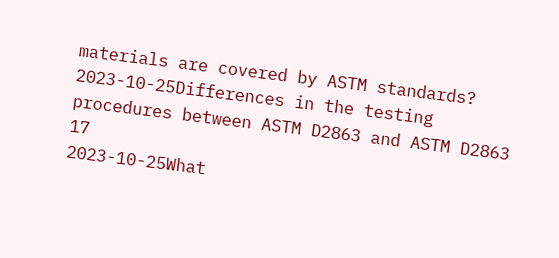materials are covered by ASTM standards?
2023-10-25Differences in the testing procedures between ASTM D2863 and ASTM D2863 17
2023-10-25What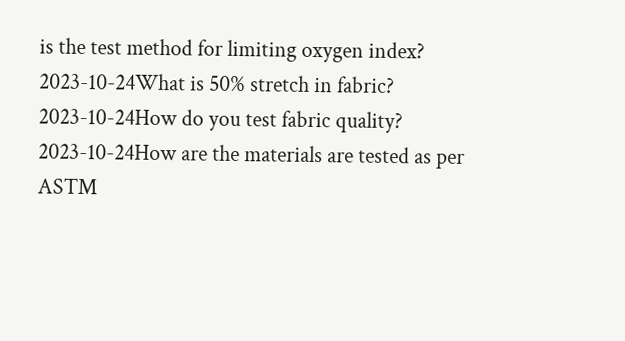is the test method for limiting oxygen index?
2023-10-24What is 50% stretch in fabric?
2023-10-24How do you test fabric quality?
2023-10-24How are the materials are tested as per ASTM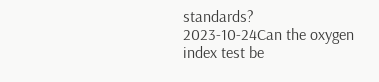standards?
2023-10-24Can the oxygen index test be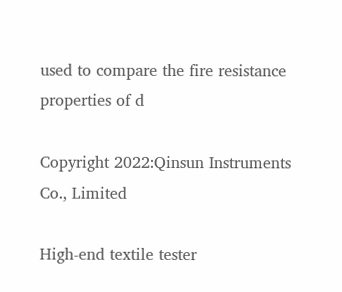used to compare the fire resistance properties of d

Copyright 2022:Qinsun Instruments Co., Limited

High-end textile tester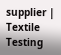supplier | Textile Testing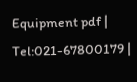Equipment pdf | Tel:021-67800179 |